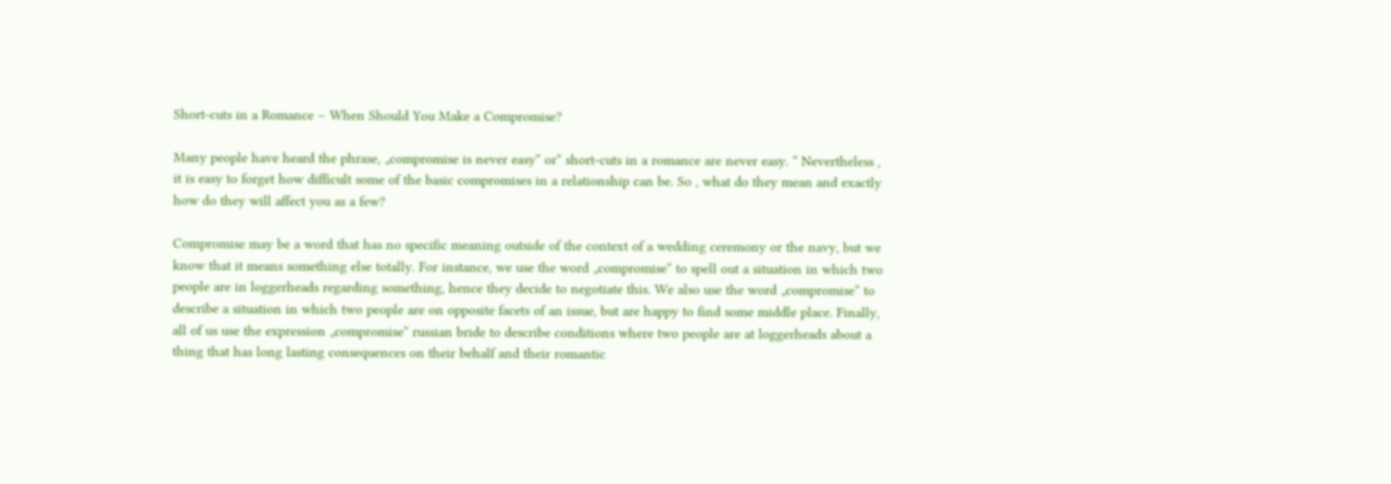Short-cuts in a Romance – When Should You Make a Compromise?

Many people have heard the phrase, „compromise is never easy“ or“ short-cuts in a romance are never easy. “ Nevertheless , it is easy to forget how difficult some of the basic compromises in a relationship can be. So , what do they mean and exactly how do they will affect you as a few?

Compromise may be a word that has no specific meaning outside of the context of a wedding ceremony or the navy, but we know that it means something else totally. For instance, we use the word „compromise“ to spell out a situation in which two people are in loggerheads regarding something, hence they decide to negotiate this. We also use the word „compromise“ to describe a situation in which two people are on opposite facets of an issue, but are happy to find some middle place. Finally, all of us use the expression „compromise“ russian bride to describe conditions where two people are at loggerheads about a thing that has long lasting consequences on their behalf and their romantic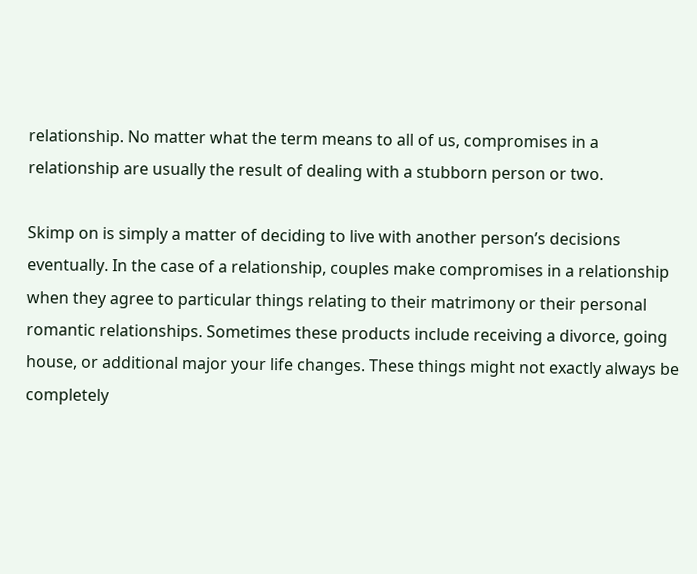relationship. No matter what the term means to all of us, compromises in a relationship are usually the result of dealing with a stubborn person or two.

Skimp on is simply a matter of deciding to live with another person’s decisions eventually. In the case of a relationship, couples make compromises in a relationship when they agree to particular things relating to their matrimony or their personal romantic relationships. Sometimes these products include receiving a divorce, going house, or additional major your life changes. These things might not exactly always be completely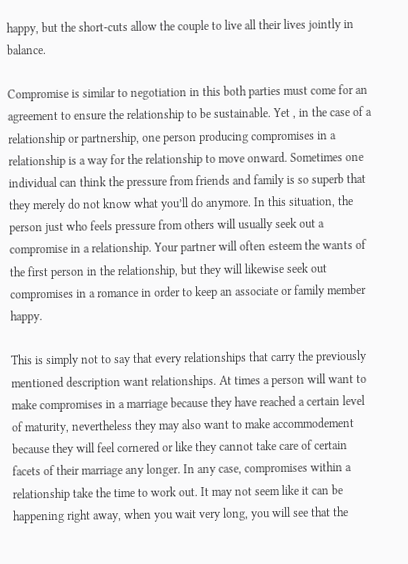happy, but the short-cuts allow the couple to live all their lives jointly in balance.

Compromise is similar to negotiation in this both parties must come for an agreement to ensure the relationship to be sustainable. Yet , in the case of a relationship or partnership, one person producing compromises in a relationship is a way for the relationship to move onward. Sometimes one individual can think the pressure from friends and family is so superb that they merely do not know what you’ll do anymore. In this situation, the person just who feels pressure from others will usually seek out a compromise in a relationship. Your partner will often esteem the wants of the first person in the relationship, but they will likewise seek out compromises in a romance in order to keep an associate or family member happy.

This is simply not to say that every relationships that carry the previously mentioned description want relationships. At times a person will want to make compromises in a marriage because they have reached a certain level of maturity, nevertheless they may also want to make accommodement because they will feel cornered or like they cannot take care of certain facets of their marriage any longer. In any case, compromises within a relationship take the time to work out. It may not seem like it can be happening right away, when you wait very long, you will see that the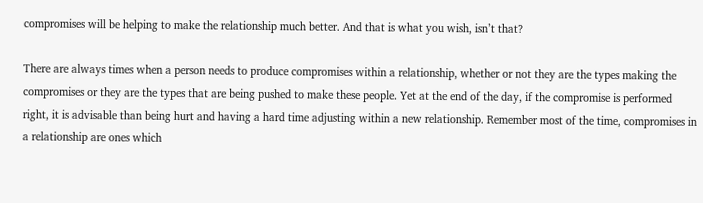compromises will be helping to make the relationship much better. And that is what you wish, isn’t that?

There are always times when a person needs to produce compromises within a relationship, whether or not they are the types making the compromises or they are the types that are being pushed to make these people. Yet at the end of the day, if the compromise is performed right, it is advisable than being hurt and having a hard time adjusting within a new relationship. Remember most of the time, compromises in a relationship are ones which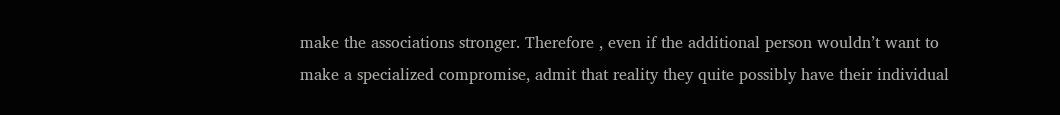make the associations stronger. Therefore , even if the additional person wouldn’t want to make a specialized compromise, admit that reality they quite possibly have their individual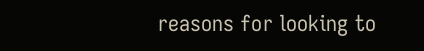reasons for looking to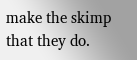make the skimp that they do.